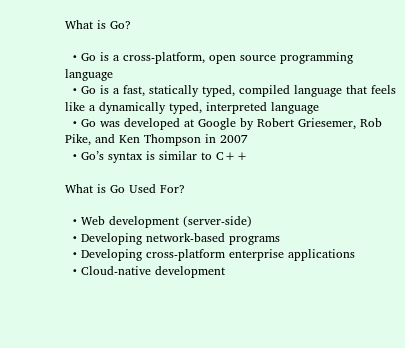What is Go?

  • Go is a cross-platform, open source programming language
  • Go is a fast, statically typed, compiled language that feels like a dynamically typed, interpreted language
  • Go was developed at Google by Robert Griesemer, Rob Pike, and Ken Thompson in 2007
  • Go’s syntax is similar to C++

What is Go Used For?

  • Web development (server-side)
  • Developing network-based programs
  • Developing cross-platform enterprise applications
  • Cloud-native development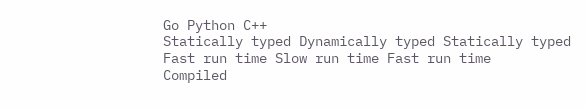Go Python C++
Statically typed Dynamically typed Statically typed
Fast run time Slow run time Fast run time
Compiled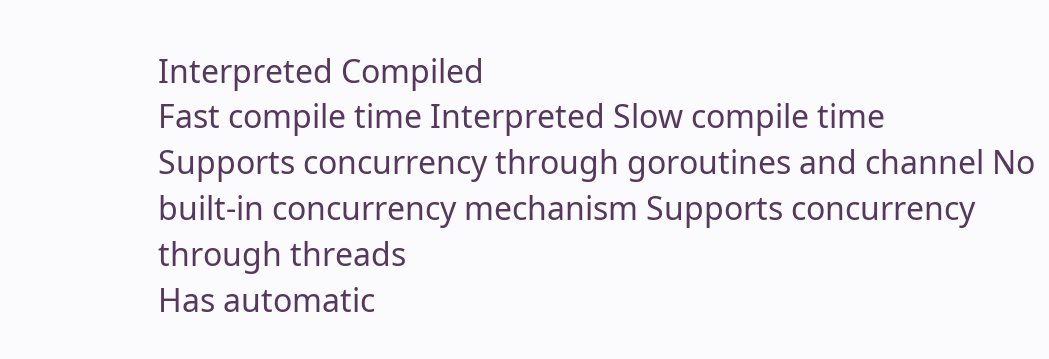Interpreted Compiled
Fast compile time Interpreted Slow compile time
Supports concurrency through goroutines and channel No built-in concurrency mechanism Supports concurrency through threads
Has automatic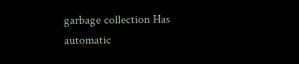garbage collection Has automatic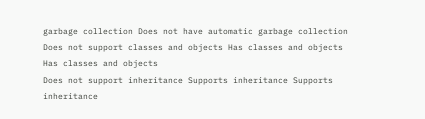garbage collection Does not have automatic garbage collection
Does not support classes and objects Has classes and objects Has classes and objects
Does not support inheritance Supports inheritance Supports inheritance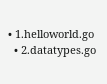• 1.helloworld.go
  • 2.datatypes.go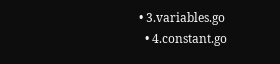• 3.variables.go
  • 4.constant.go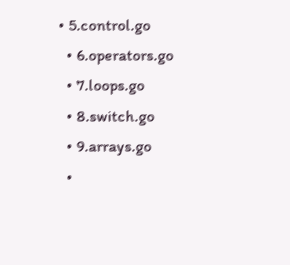• 5.control.go
  • 6.operators.go
  • 7.loops.go
  • 8.switch.go
  • 9.arrays.go
  •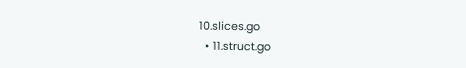10.slices.go
  • 11.struct.go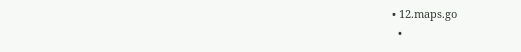• 12.maps.go
  •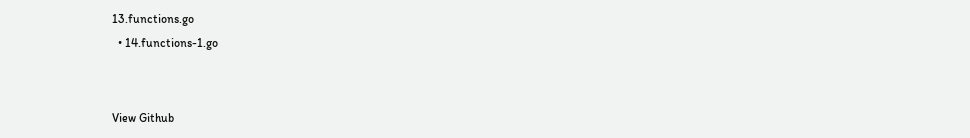13.functions.go
  • 14.functions-1.go


View Github